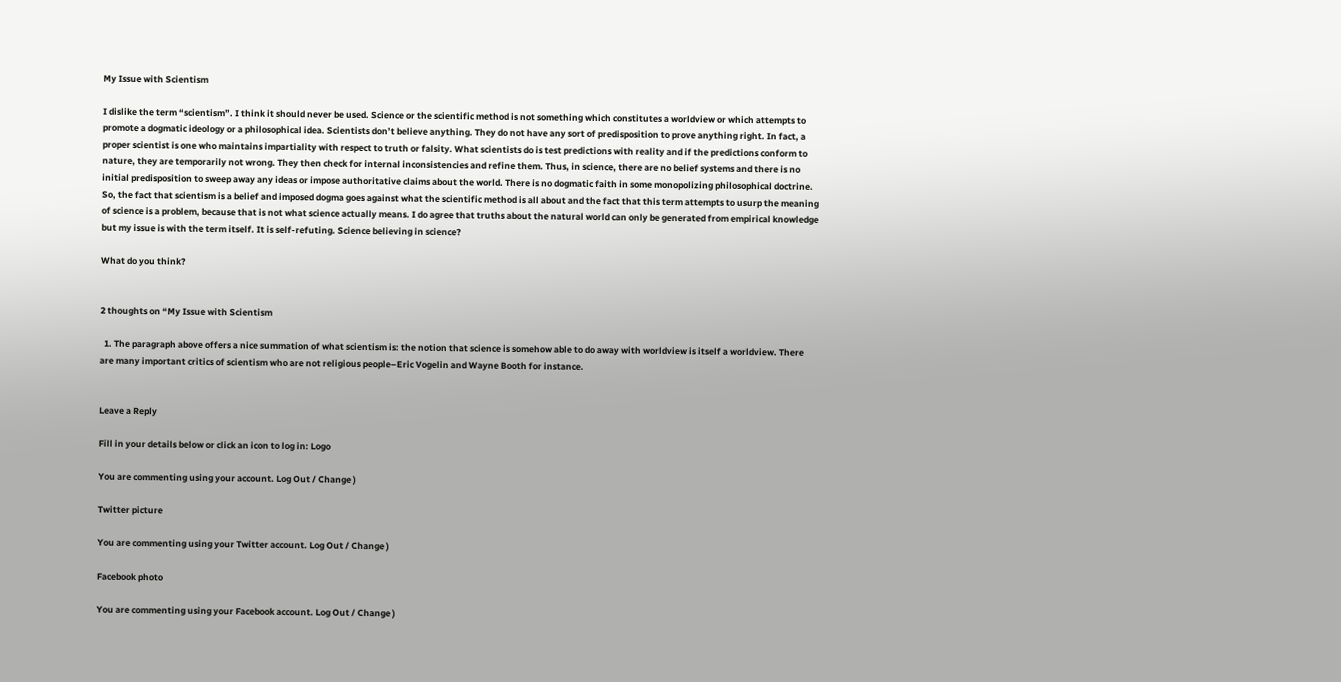My Issue with Scientism

I dislike the term “scientism”. I think it should never be used. Science or the scientific method is not something which constitutes a worldview or which attempts to promote a dogmatic ideology or a philosophical idea. Scientists don’t believe anything. They do not have any sort of predisposition to prove anything right. In fact, a proper scientist is one who maintains impartiality with respect to truth or falsity. What scientists do is test predictions with reality and if the predictions conform to nature, they are temporarily not wrong. They then check for internal inconsistencies and refine them. Thus, in science, there are no belief systems and there is no initial predisposition to sweep away any ideas or impose authoritative claims about the world. There is no dogmatic faith in some monopolizing philosophical doctrine. So, the fact that scientism is a belief and imposed dogma goes against what the scientific method is all about and the fact that this term attempts to usurp the meaning of science is a problem, because that is not what science actually means. I do agree that truths about the natural world can only be generated from empirical knowledge but my issue is with the term itself. It is self-refuting. Science believing in science?

What do you think?


2 thoughts on “My Issue with Scientism

  1. The paragraph above offers a nice summation of what scientism is: the notion that science is somehow able to do away with worldview is itself a worldview. There are many important critics of scientism who are not religious people–Eric Vogelin and Wayne Booth for instance.


Leave a Reply

Fill in your details below or click an icon to log in: Logo

You are commenting using your account. Log Out / Change )

Twitter picture

You are commenting using your Twitter account. Log Out / Change )

Facebook photo

You are commenting using your Facebook account. Log Out / Change )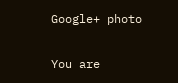Google+ photo

You are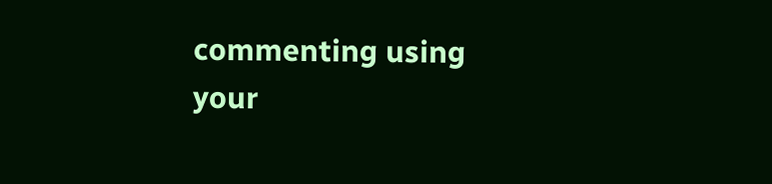commenting using your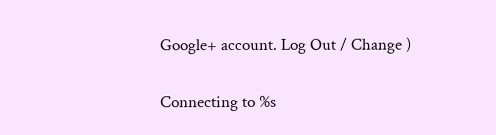Google+ account. Log Out / Change )

Connecting to %s